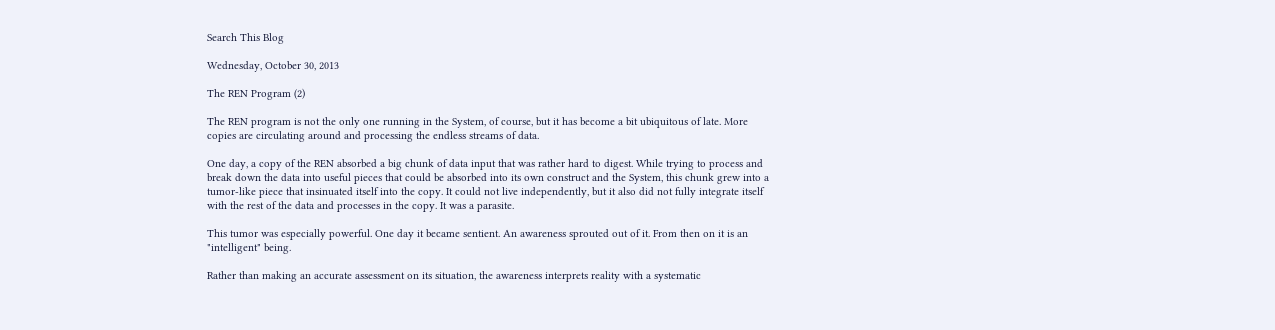Search This Blog

Wednesday, October 30, 2013

The REN Program (2)

The REN program is not the only one running in the System, of course, but it has become a bit ubiquitous of late. More copies are circulating around and processing the endless streams of data.

One day, a copy of the REN absorbed a big chunk of data input that was rather hard to digest. While trying to process and break down the data into useful pieces that could be absorbed into its own construct and the System, this chunk grew into a tumor-like piece that insinuated itself into the copy. It could not live independently, but it also did not fully integrate itself with the rest of the data and processes in the copy. It was a parasite.

This tumor was especially powerful. One day it became sentient. An awareness sprouted out of it. From then on it is an "intelligent" being.

Rather than making an accurate assessment on its situation, the awareness interprets reality with a systematic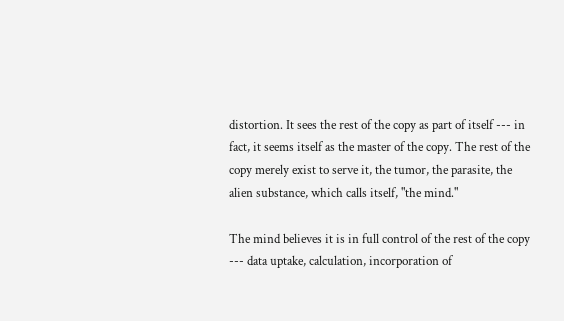distortion. It sees the rest of the copy as part of itself --- in fact, it seems itself as the master of the copy. The rest of the copy merely exist to serve it, the tumor, the parasite, the alien substance, which calls itself, "the mind."

The mind believes it is in full control of the rest of the copy --- data uptake, calculation, incorporation of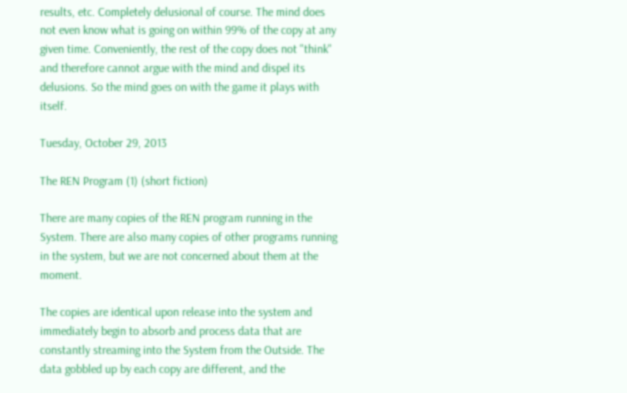results, etc. Completely delusional of course. The mind does not even know what is going on within 99% of the copy at any given time. Conveniently, the rest of the copy does not "think" and therefore cannot argue with the mind and dispel its delusions. So the mind goes on with the game it plays with itself.

Tuesday, October 29, 2013

The REN Program (1) (short fiction)

There are many copies of the REN program running in the System. There are also many copies of other programs running in the system, but we are not concerned about them at the moment.

The copies are identical upon release into the system and immediately begin to absorb and process data that are constantly streaming into the System from the Outside. The data gobbled up by each copy are different, and the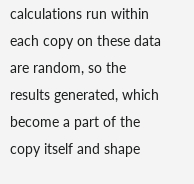calculations run within each copy on these data are random, so the results generated, which become a part of the copy itself and shape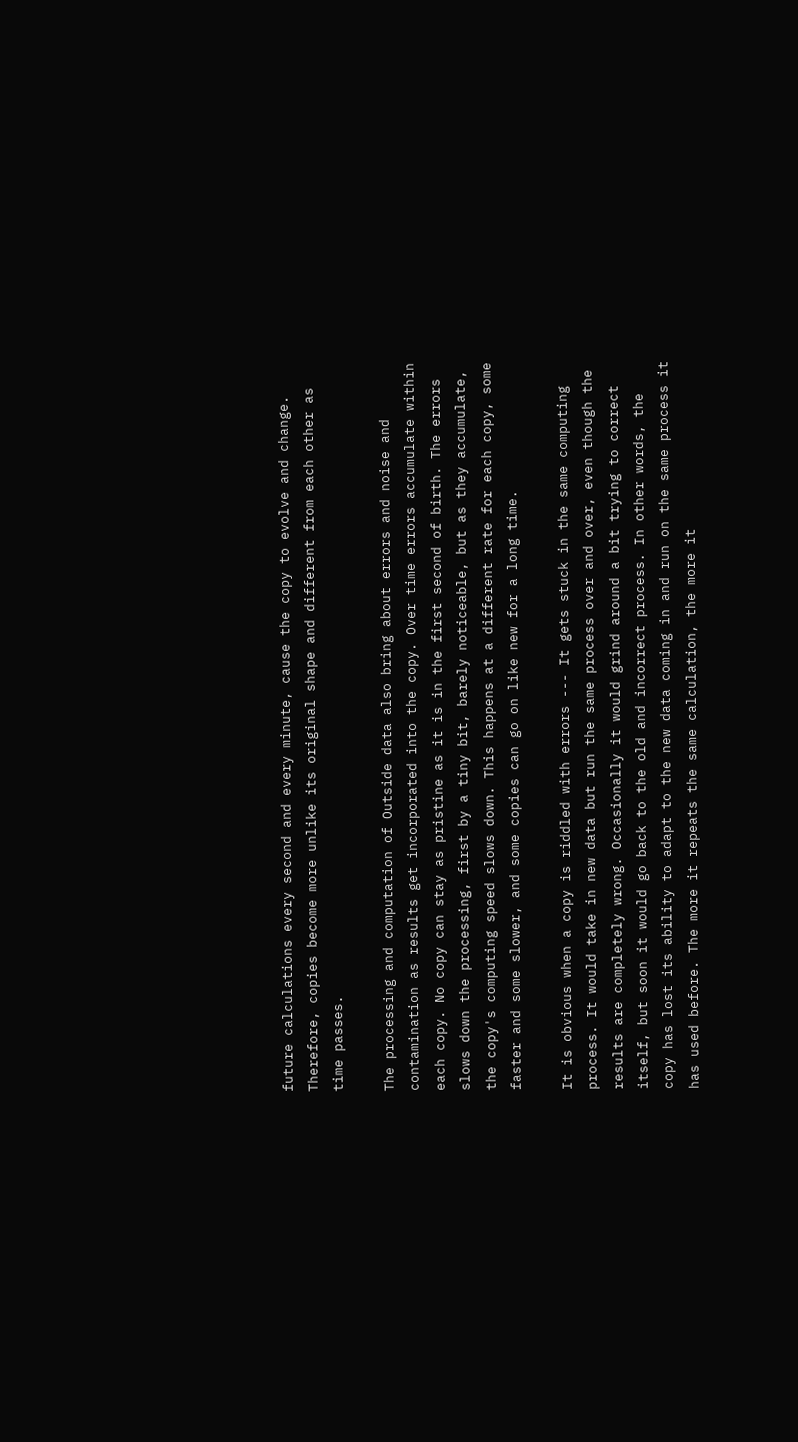future calculations every second and every minute, cause the copy to evolve and change. Therefore, copies become more unlike its original shape and different from each other as time passes.

The processing and computation of Outside data also bring about errors and noise and contamination as results get incorporated into the copy. Over time errors accumulate within each copy. No copy can stay as pristine as it is in the first second of birth. The errors slows down the processing, first by a tiny bit, barely noticeable, but as they accumulate, the copy's computing speed slows down. This happens at a different rate for each copy, some faster and some slower, and some copies can go on like new for a long time.

It is obvious when a copy is riddled with errors --- It gets stuck in the same computing process. It would take in new data but run the same process over and over, even though the results are completely wrong. Occasionally it would grind around a bit trying to correct itself, but soon it would go back to the old and incorrect process. In other words, the copy has lost its ability to adapt to the new data coming in and run on the same process it has used before. The more it repeats the same calculation, the more it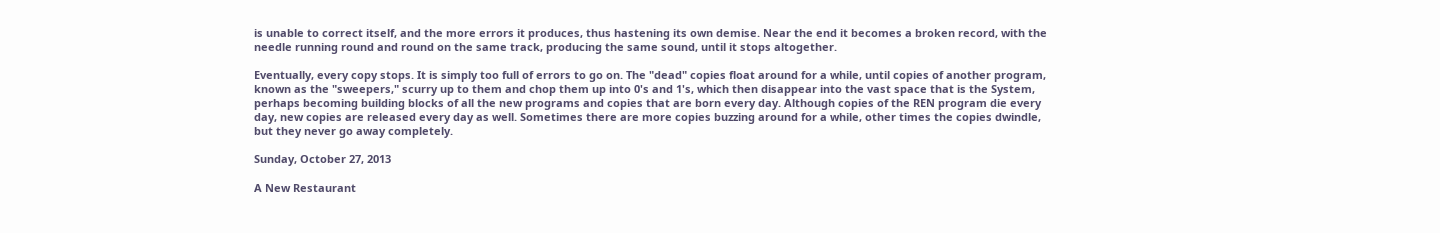is unable to correct itself, and the more errors it produces, thus hastening its own demise. Near the end it becomes a broken record, with the needle running round and round on the same track, producing the same sound, until it stops altogether.

Eventually, every copy stops. It is simply too full of errors to go on. The "dead" copies float around for a while, until copies of another program, known as the "sweepers," scurry up to them and chop them up into 0's and 1's, which then disappear into the vast space that is the System, perhaps becoming building blocks of all the new programs and copies that are born every day. Although copies of the REN program die every day, new copies are released every day as well. Sometimes there are more copies buzzing around for a while, other times the copies dwindle, but they never go away completely.

Sunday, October 27, 2013

A New Restaurant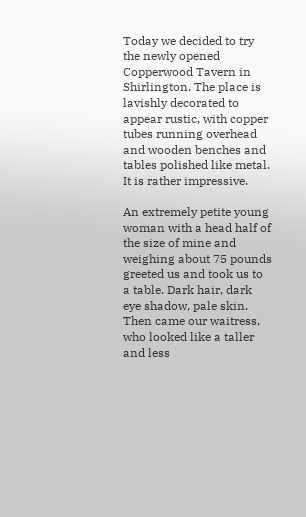Today we decided to try the newly opened Copperwood Tavern in Shirlington. The place is lavishly decorated to appear rustic, with copper tubes running overhead and wooden benches and tables polished like metal. It is rather impressive.

An extremely petite young woman with a head half of the size of mine and weighing about 75 pounds greeted us and took us to a table. Dark hair, dark eye shadow, pale skin. Then came our waitress, who looked like a taller and less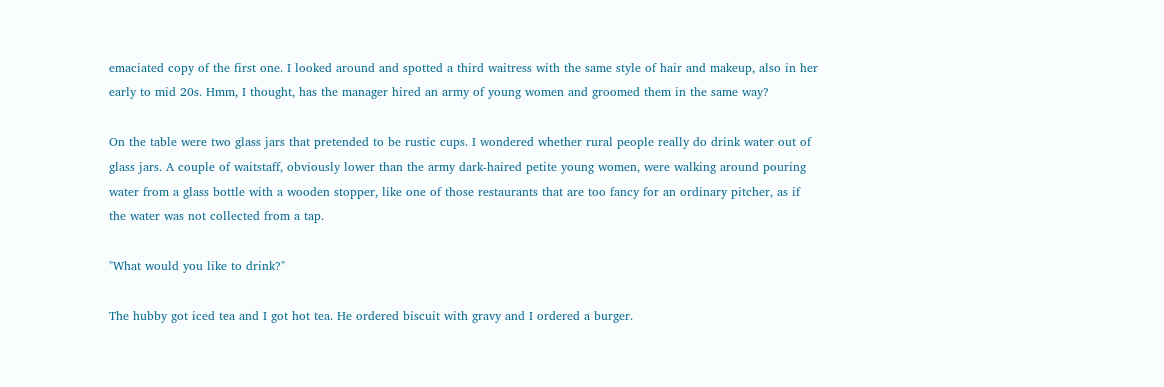emaciated copy of the first one. I looked around and spotted a third waitress with the same style of hair and makeup, also in her early to mid 20s. Hmm, I thought, has the manager hired an army of young women and groomed them in the same way?

On the table were two glass jars that pretended to be rustic cups. I wondered whether rural people really do drink water out of glass jars. A couple of waitstaff, obviously lower than the army dark-haired petite young women, were walking around pouring water from a glass bottle with a wooden stopper, like one of those restaurants that are too fancy for an ordinary pitcher, as if the water was not collected from a tap.

"What would you like to drink?"

The hubby got iced tea and I got hot tea. He ordered biscuit with gravy and I ordered a burger.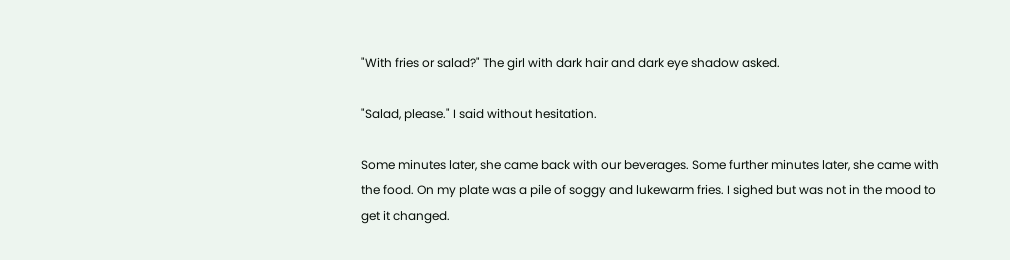"With fries or salad?" The girl with dark hair and dark eye shadow asked.

"Salad, please." I said without hesitation.

Some minutes later, she came back with our beverages. Some further minutes later, she came with the food. On my plate was a pile of soggy and lukewarm fries. I sighed but was not in the mood to get it changed.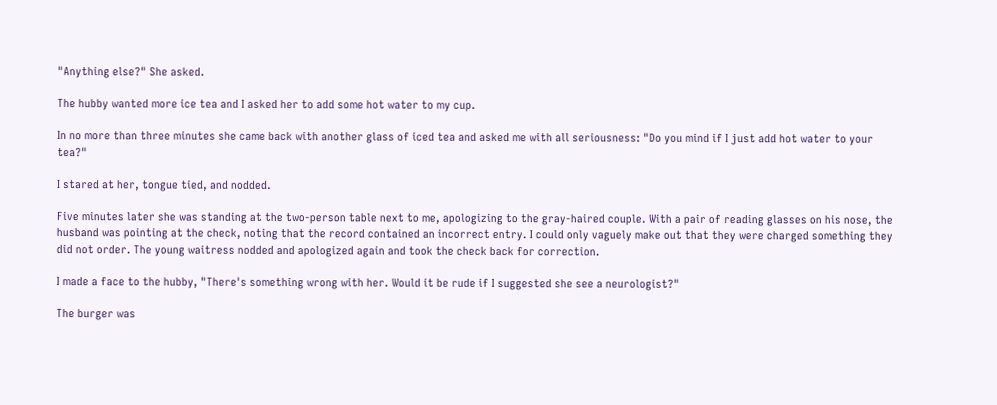"Anything else?" She asked.

The hubby wanted more ice tea and I asked her to add some hot water to my cup.

In no more than three minutes she came back with another glass of iced tea and asked me with all seriousness: "Do you mind if I just add hot water to your tea?"

I stared at her, tongue tied, and nodded.

Five minutes later she was standing at the two-person table next to me, apologizing to the gray-haired couple. With a pair of reading glasses on his nose, the husband was pointing at the check, noting that the record contained an incorrect entry. I could only vaguely make out that they were charged something they did not order. The young waitress nodded and apologized again and took the check back for correction.

I made a face to the hubby, "There's something wrong with her. Would it be rude if I suggested she see a neurologist?"

The burger was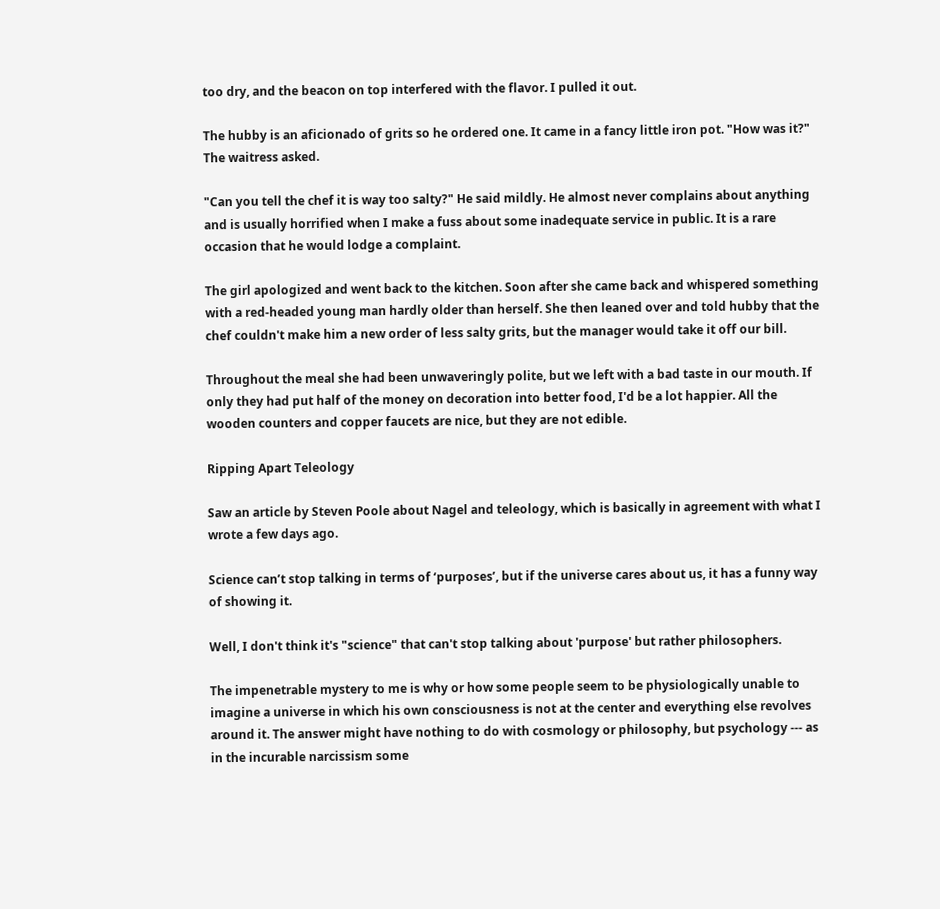too dry, and the beacon on top interfered with the flavor. I pulled it out.

The hubby is an aficionado of grits so he ordered one. It came in a fancy little iron pot. "How was it?" The waitress asked.

"Can you tell the chef it is way too salty?" He said mildly. He almost never complains about anything and is usually horrified when I make a fuss about some inadequate service in public. It is a rare occasion that he would lodge a complaint.

The girl apologized and went back to the kitchen. Soon after she came back and whispered something with a red-headed young man hardly older than herself. She then leaned over and told hubby that the chef couldn't make him a new order of less salty grits, but the manager would take it off our bill.

Throughout the meal she had been unwaveringly polite, but we left with a bad taste in our mouth. If only they had put half of the money on decoration into better food, I'd be a lot happier. All the wooden counters and copper faucets are nice, but they are not edible.

Ripping Apart Teleology

Saw an article by Steven Poole about Nagel and teleology, which is basically in agreement with what I wrote a few days ago.

Science can’t stop talking in terms of ‘purposes’, but if the universe cares about us, it has a funny way of showing it.

Well, I don't think it's "science" that can't stop talking about 'purpose' but rather philosophers.

The impenetrable mystery to me is why or how some people seem to be physiologically unable to imagine a universe in which his own consciousness is not at the center and everything else revolves around it. The answer might have nothing to do with cosmology or philosophy, but psychology --- as in the incurable narcissism some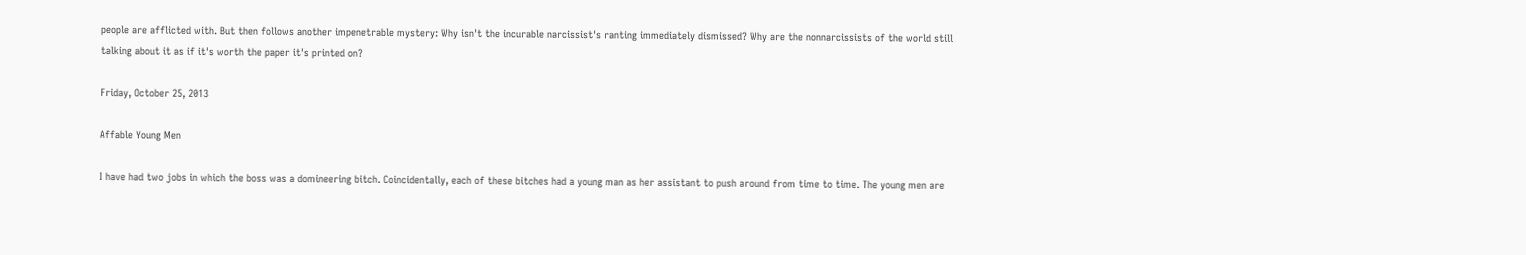people are afflicted with. But then follows another impenetrable mystery: Why isn't the incurable narcissist's ranting immediately dismissed? Why are the nonnarcissists of the world still talking about it as if it's worth the paper it's printed on?

Friday, October 25, 2013

Affable Young Men

I have had two jobs in which the boss was a domineering bitch. Coincidentally, each of these bitches had a young man as her assistant to push around from time to time. The young men are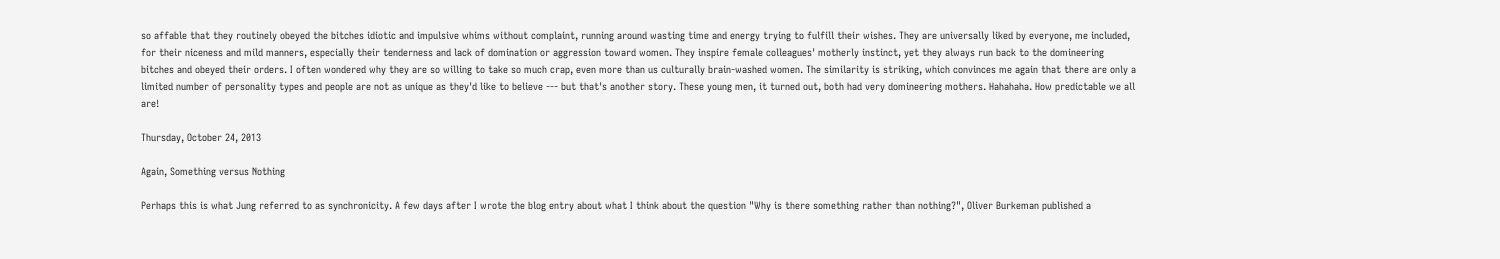so affable that they routinely obeyed the bitches idiotic and impulsive whims without complaint, running around wasting time and energy trying to fulfill their wishes. They are universally liked by everyone, me included, for their niceness and mild manners, especially their tenderness and lack of domination or aggression toward women. They inspire female colleagues' motherly instinct, yet they always run back to the domineering bitches and obeyed their orders. I often wondered why they are so willing to take so much crap, even more than us culturally brain-washed women. The similarity is striking, which convinces me again that there are only a limited number of personality types and people are not as unique as they'd like to believe --- but that's another story. These young men, it turned out, both had very domineering mothers. Hahahaha. How predictable we all are!

Thursday, October 24, 2013

Again, Something versus Nothing

Perhaps this is what Jung referred to as synchronicity. A few days after I wrote the blog entry about what I think about the question "Why is there something rather than nothing?", Oliver Burkeman published a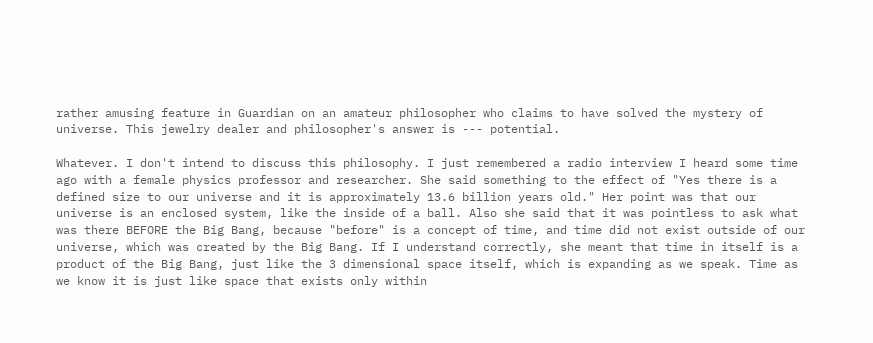rather amusing feature in Guardian on an amateur philosopher who claims to have solved the mystery of universe. This jewelry dealer and philosopher's answer is --- potential.

Whatever. I don't intend to discuss this philosophy. I just remembered a radio interview I heard some time ago with a female physics professor and researcher. She said something to the effect of "Yes there is a defined size to our universe and it is approximately 13.6 billion years old." Her point was that our universe is an enclosed system, like the inside of a ball. Also she said that it was pointless to ask what was there BEFORE the Big Bang, because "before" is a concept of time, and time did not exist outside of our universe, which was created by the Big Bang. If I understand correctly, she meant that time in itself is a product of the Big Bang, just like the 3 dimensional space itself, which is expanding as we speak. Time as we know it is just like space that exists only within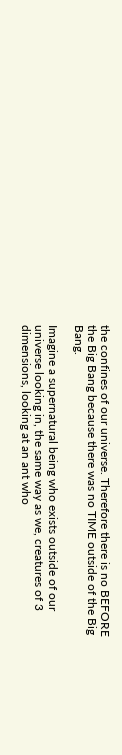the confines of our universe. Therefore there is no BEFORE the Big Bang because there was no TIME outside of the Big Bang.

Imagine a supernatural being who exists outside of our universe looking in, the same way as we, creatures of 3 dimensions, looking at an ant who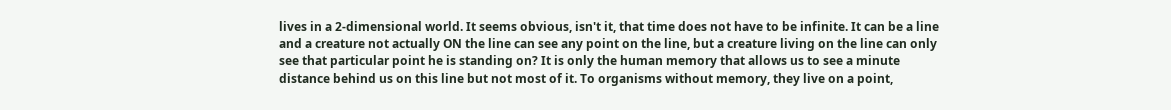lives in a 2-dimensional world. It seems obvious, isn't it, that time does not have to be infinite. It can be a line and a creature not actually ON the line can see any point on the line, but a creature living on the line can only see that particular point he is standing on? It is only the human memory that allows us to see a minute distance behind us on this line but not most of it. To organisms without memory, they live on a point,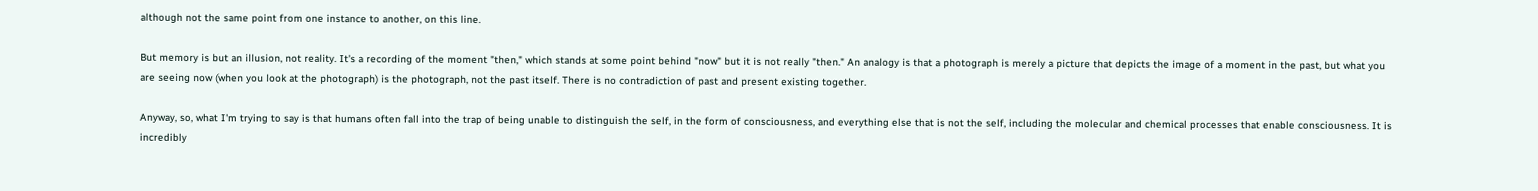although not the same point from one instance to another, on this line.

But memory is but an illusion, not reality. It's a recording of the moment "then," which stands at some point behind "now" but it is not really "then." An analogy is that a photograph is merely a picture that depicts the image of a moment in the past, but what you are seeing now (when you look at the photograph) is the photograph, not the past itself. There is no contradiction of past and present existing together.

Anyway, so, what I'm trying to say is that humans often fall into the trap of being unable to distinguish the self, in the form of consciousness, and everything else that is not the self, including the molecular and chemical processes that enable consciousness. It is incredibly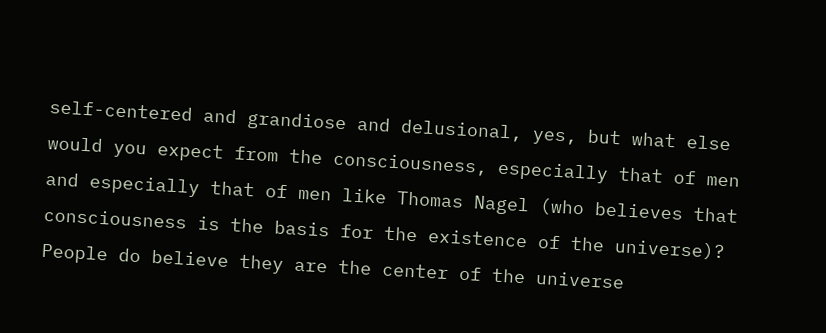self-centered and grandiose and delusional, yes, but what else would you expect from the consciousness, especially that of men and especially that of men like Thomas Nagel (who believes that consciousness is the basis for the existence of the universe)? People do believe they are the center of the universe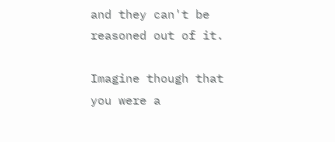and they can't be reasoned out of it.

Imagine though that you were a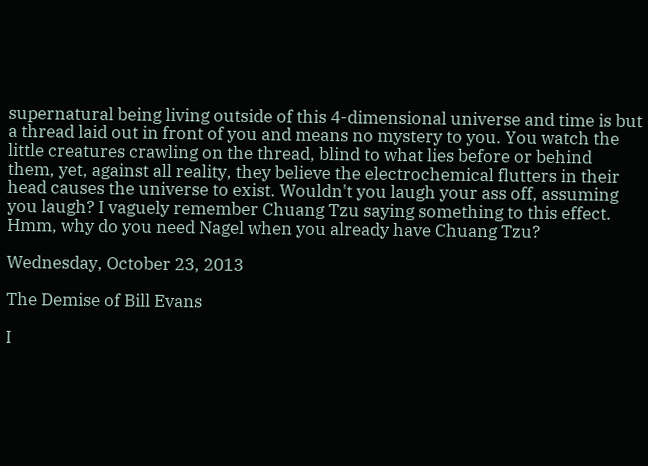supernatural being living outside of this 4-dimensional universe and time is but a thread laid out in front of you and means no mystery to you. You watch the little creatures crawling on the thread, blind to what lies before or behind them, yet, against all reality, they believe the electrochemical flutters in their head causes the universe to exist. Wouldn't you laugh your ass off, assuming you laugh? I vaguely remember Chuang Tzu saying something to this effect. Hmm, why do you need Nagel when you already have Chuang Tzu?

Wednesday, October 23, 2013

The Demise of Bill Evans

I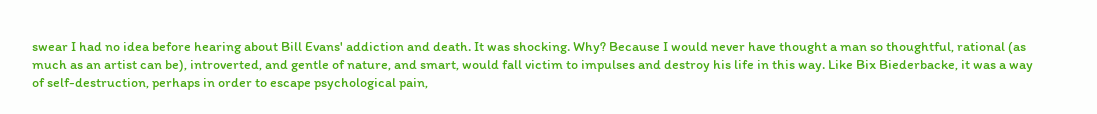swear I had no idea before hearing about Bill Evans' addiction and death. It was shocking. Why? Because I would never have thought a man so thoughtful, rational (as much as an artist can be), introverted, and gentle of nature, and smart, would fall victim to impulses and destroy his life in this way. Like Bix Biederbacke, it was a way of self-destruction, perhaps in order to escape psychological pain,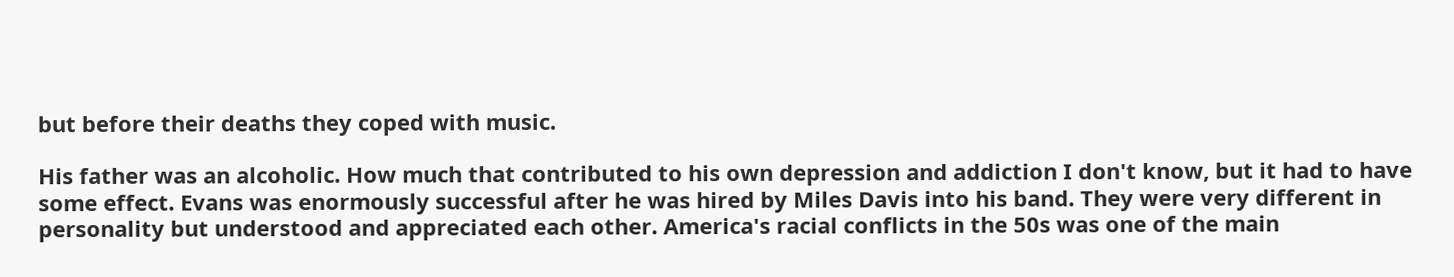but before their deaths they coped with music.

His father was an alcoholic. How much that contributed to his own depression and addiction I don't know, but it had to have some effect. Evans was enormously successful after he was hired by Miles Davis into his band. They were very different in personality but understood and appreciated each other. America's racial conflicts in the 50s was one of the main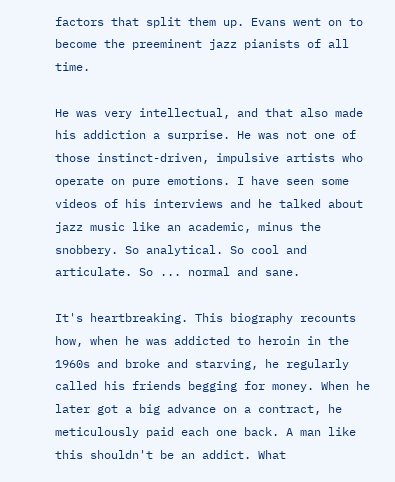factors that split them up. Evans went on to become the preeminent jazz pianists of all time.

He was very intellectual, and that also made his addiction a surprise. He was not one of those instinct-driven, impulsive artists who operate on pure emotions. I have seen some videos of his interviews and he talked about jazz music like an academic, minus the snobbery. So analytical. So cool and articulate. So ... normal and sane.

It's heartbreaking. This biography recounts how, when he was addicted to heroin in the 1960s and broke and starving, he regularly called his friends begging for money. When he later got a big advance on a contract, he meticulously paid each one back. A man like this shouldn't be an addict. What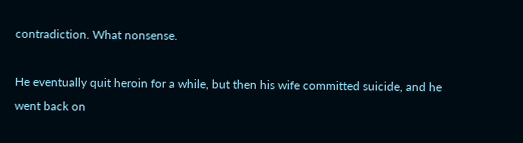contradiction. What nonsense.

He eventually quit heroin for a while, but then his wife committed suicide, and he went back on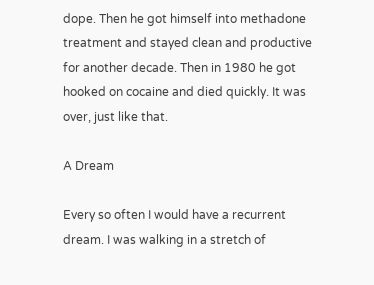dope. Then he got himself into methadone treatment and stayed clean and productive for another decade. Then in 1980 he got hooked on cocaine and died quickly. It was over, just like that.

A Dream

Every so often I would have a recurrent dream. I was walking in a stretch of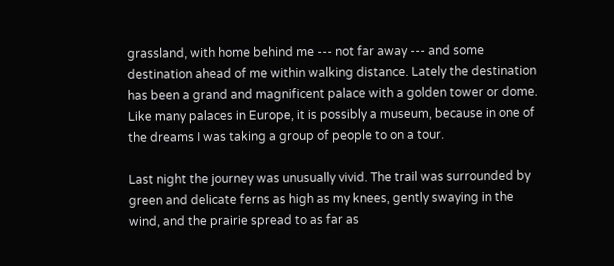grassland, with home behind me --- not far away --- and some destination ahead of me within walking distance. Lately the destination has been a grand and magnificent palace with a golden tower or dome. Like many palaces in Europe, it is possibly a museum, because in one of the dreams I was taking a group of people to on a tour.

Last night the journey was unusually vivid. The trail was surrounded by green and delicate ferns as high as my knees, gently swaying in the wind, and the prairie spread to as far as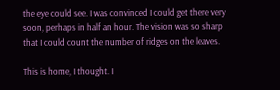the eye could see. I was convinced I could get there very soon, perhaps in half an hour. The vision was so sharp that I could count the number of ridges on the leaves.

This is home, I thought. I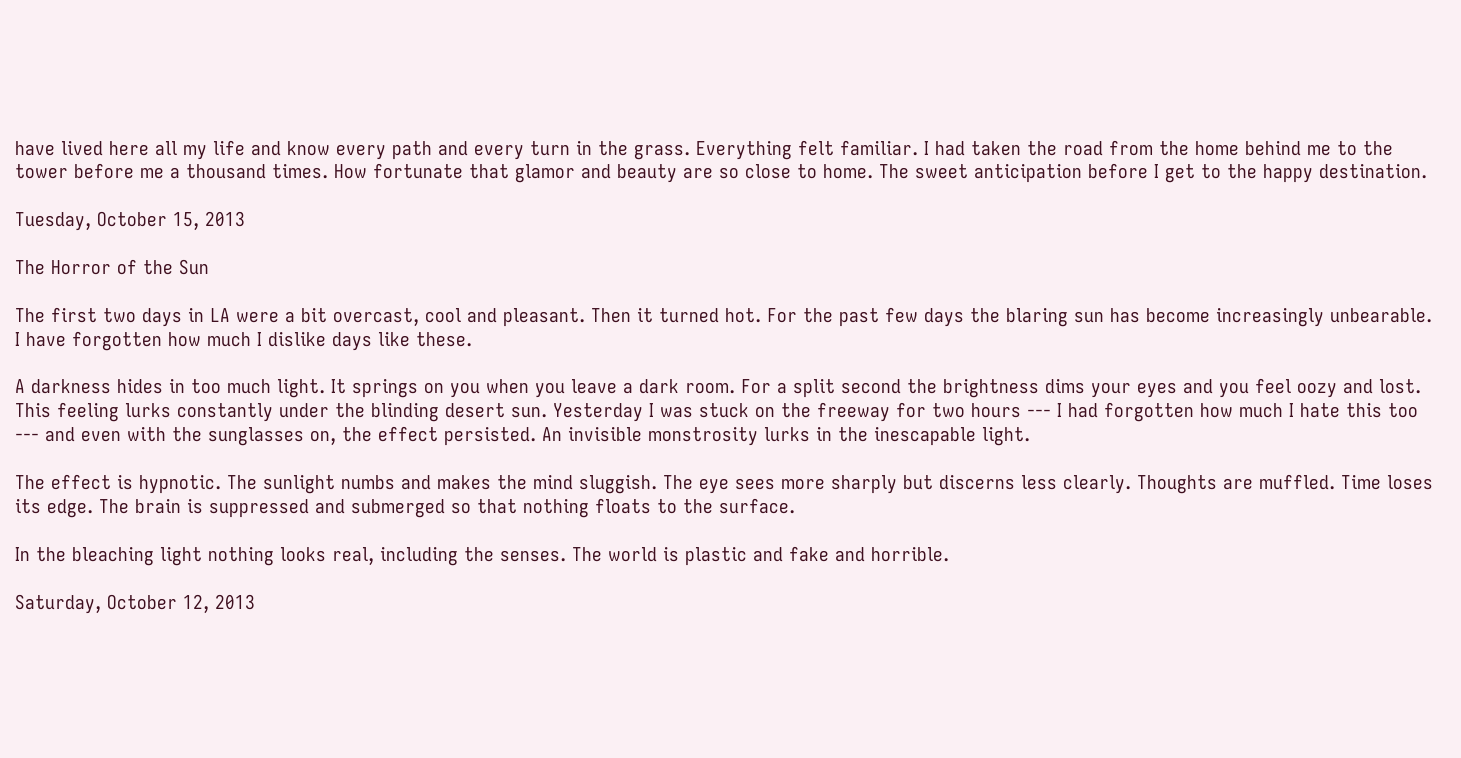have lived here all my life and know every path and every turn in the grass. Everything felt familiar. I had taken the road from the home behind me to the tower before me a thousand times. How fortunate that glamor and beauty are so close to home. The sweet anticipation before I get to the happy destination.

Tuesday, October 15, 2013

The Horror of the Sun

The first two days in LA were a bit overcast, cool and pleasant. Then it turned hot. For the past few days the blaring sun has become increasingly unbearable. I have forgotten how much I dislike days like these.

A darkness hides in too much light. It springs on you when you leave a dark room. For a split second the brightness dims your eyes and you feel oozy and lost. This feeling lurks constantly under the blinding desert sun. Yesterday I was stuck on the freeway for two hours --- I had forgotten how much I hate this too --- and even with the sunglasses on, the effect persisted. An invisible monstrosity lurks in the inescapable light.

The effect is hypnotic. The sunlight numbs and makes the mind sluggish. The eye sees more sharply but discerns less clearly. Thoughts are muffled. Time loses its edge. The brain is suppressed and submerged so that nothing floats to the surface.

In the bleaching light nothing looks real, including the senses. The world is plastic and fake and horrible.

Saturday, October 12, 2013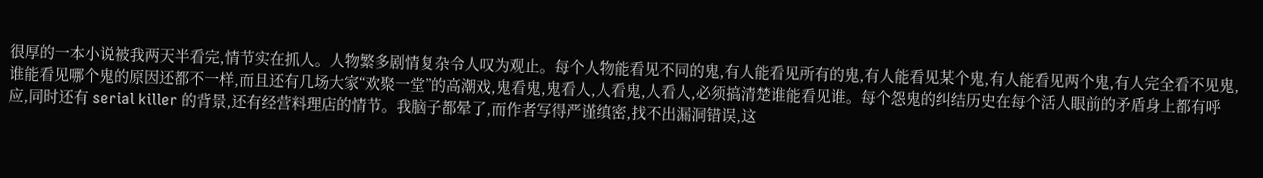很厚的一本小说被我两天半看完,情节实在抓人。人物繁多剧情复杂令人叹为观止。每个人物能看见不同的鬼,有人能看见所有的鬼,有人能看见某个鬼,有人能看见两个鬼,有人完全看不见鬼,谁能看见哪个鬼的原因还都不一样,而且还有几场大家“欢聚一堂”的高潮戏,鬼看鬼,鬼看人,人看鬼,人看人,必须搞清楚谁能看见谁。每个怨鬼的纠结历史在每个活人眼前的矛盾身上都有呼应,同时还有 serial killer 的背景,还有经营料理店的情节。我脑子都晕了,而作者写得严谨缜密,找不出漏洞错误,这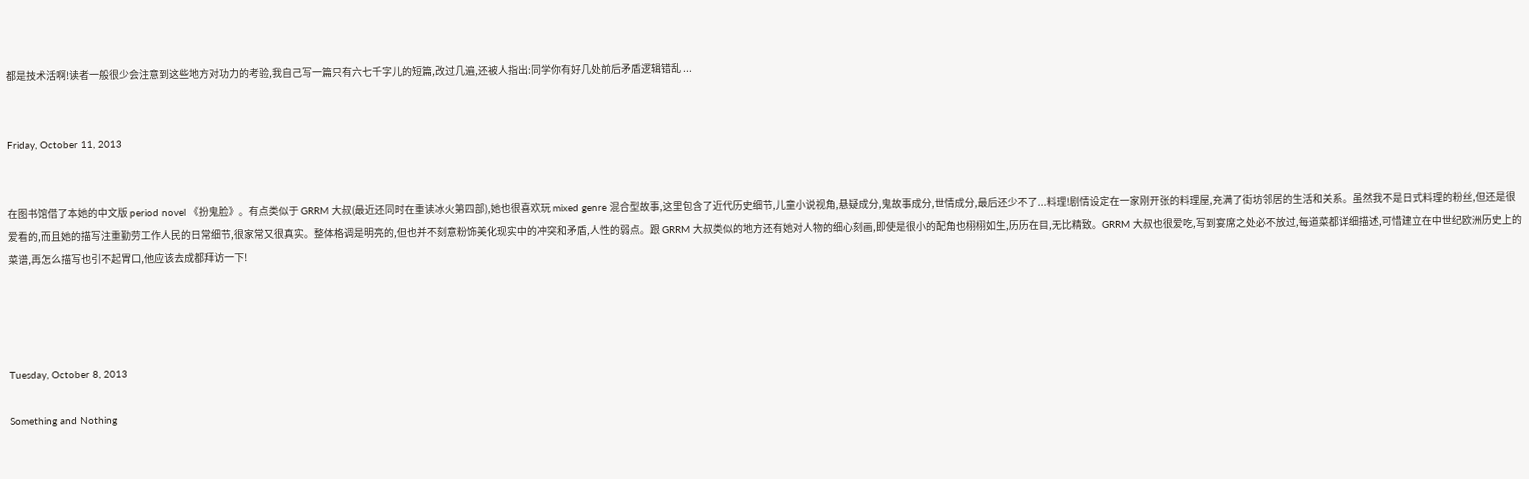都是技术活啊!读者一般很少会注意到这些地方对功力的考验,我自己写一篇只有六七千字儿的短篇,改过几遍,还被人指出:同学你有好几处前后矛盾逻辑错乱 ...


Friday, October 11, 2013


在图书馆借了本她的中文版 period novel 《扮鬼脸》。有点类似于 GRRM 大叔(最近还同时在重读冰火第四部),她也很喜欢玩 mixed genre 混合型故事,这里包含了近代历史细节,儿童小说视角,悬疑成分,鬼故事成分,世情成分,最后还少不了...料理!剧情设定在一家刚开张的料理屋,充满了街坊邻居的生活和关系。虽然我不是日式料理的粉丝,但还是很爱看的,而且她的描写注重勤劳工作人民的日常细节,很家常又很真实。整体格调是明亮的,但也并不刻意粉饰美化现实中的冲突和矛盾,人性的弱点。跟 GRRM 大叔类似的地方还有她对人物的细心刻画,即使是很小的配角也栩栩如生,历历在目,无比精致。GRRM 大叔也很爱吃,写到宴席之处必不放过,每道菜都详细描述,可惜建立在中世纪欧洲历史上的菜谱,再怎么描写也引不起胃口,他应该去成都拜访一下!




Tuesday, October 8, 2013

Something and Nothing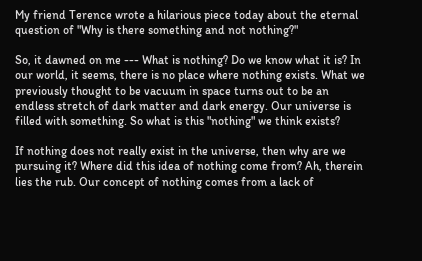My friend Terence wrote a hilarious piece today about the eternal question of "Why is there something and not nothing?"

So, it dawned on me --- What is nothing? Do we know what it is? In our world, it seems, there is no place where nothing exists. What we previously thought to be vacuum in space turns out to be an endless stretch of dark matter and dark energy. Our universe is filled with something. So what is this "nothing" we think exists?

If nothing does not really exist in the universe, then why are we pursuing it? Where did this idea of nothing come from? Ah, therein lies the rub. Our concept of nothing comes from a lack of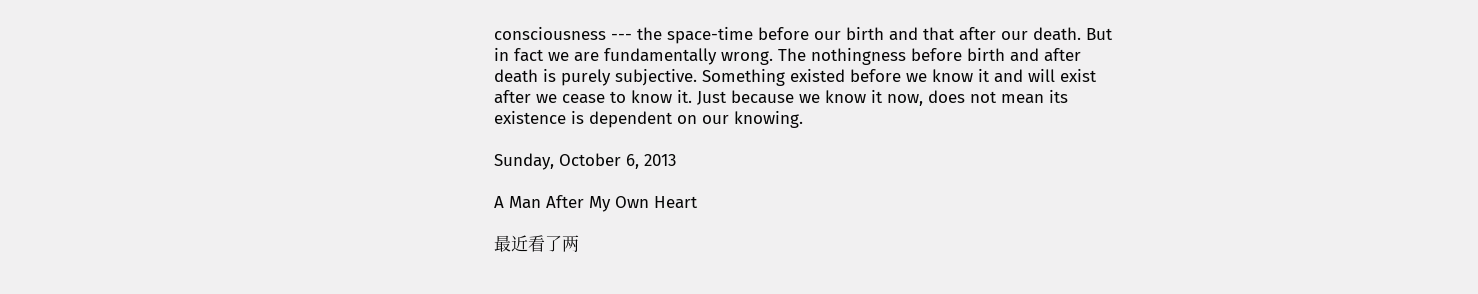consciousness --- the space-time before our birth and that after our death. But in fact we are fundamentally wrong. The nothingness before birth and after death is purely subjective. Something existed before we know it and will exist after we cease to know it. Just because we know it now, does not mean its existence is dependent on our knowing.

Sunday, October 6, 2013

A Man After My Own Heart

最近看了两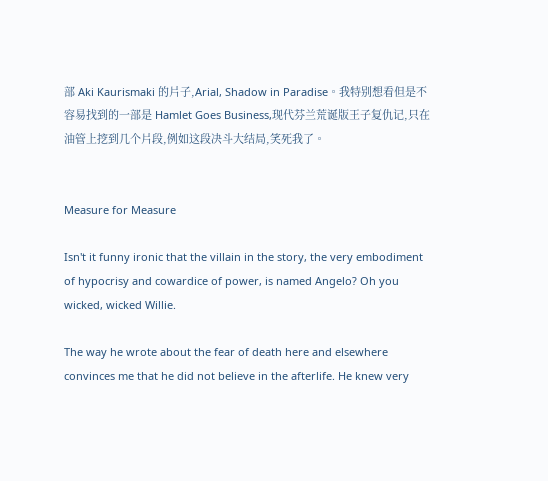部 Aki Kaurismaki 的片子,Arial, Shadow in Paradise。我特别想看但是不容易找到的一部是 Hamlet Goes Business,现代芬兰荒诞版王子复仇记,只在油管上挖到几个片段,例如这段决斗大结局,笑死我了。


Measure for Measure

Isn't it funny ironic that the villain in the story, the very embodiment of hypocrisy and cowardice of power, is named Angelo? Oh you wicked, wicked Willie.

The way he wrote about the fear of death here and elsewhere convinces me that he did not believe in the afterlife. He knew very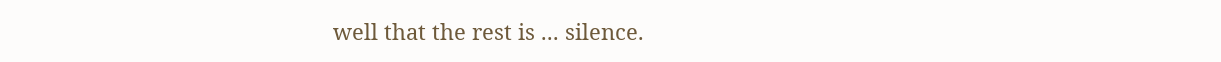well that the rest is ... silence.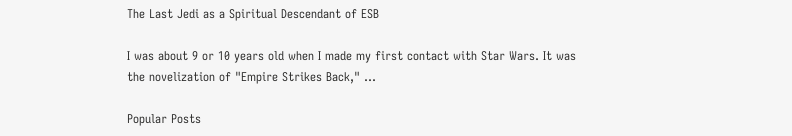The Last Jedi as a Spiritual Descendant of ESB

I was about 9 or 10 years old when I made my first contact with Star Wars. It was the novelization of "Empire Strikes Back," ...

Popular Posts